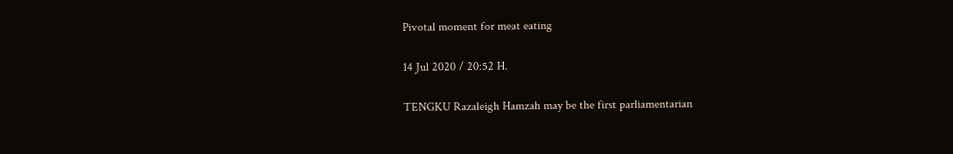Pivotal moment for meat eating

14 Jul 2020 / 20:52 H.

TENGKU Razaleigh Hamzah may be the first parliamentarian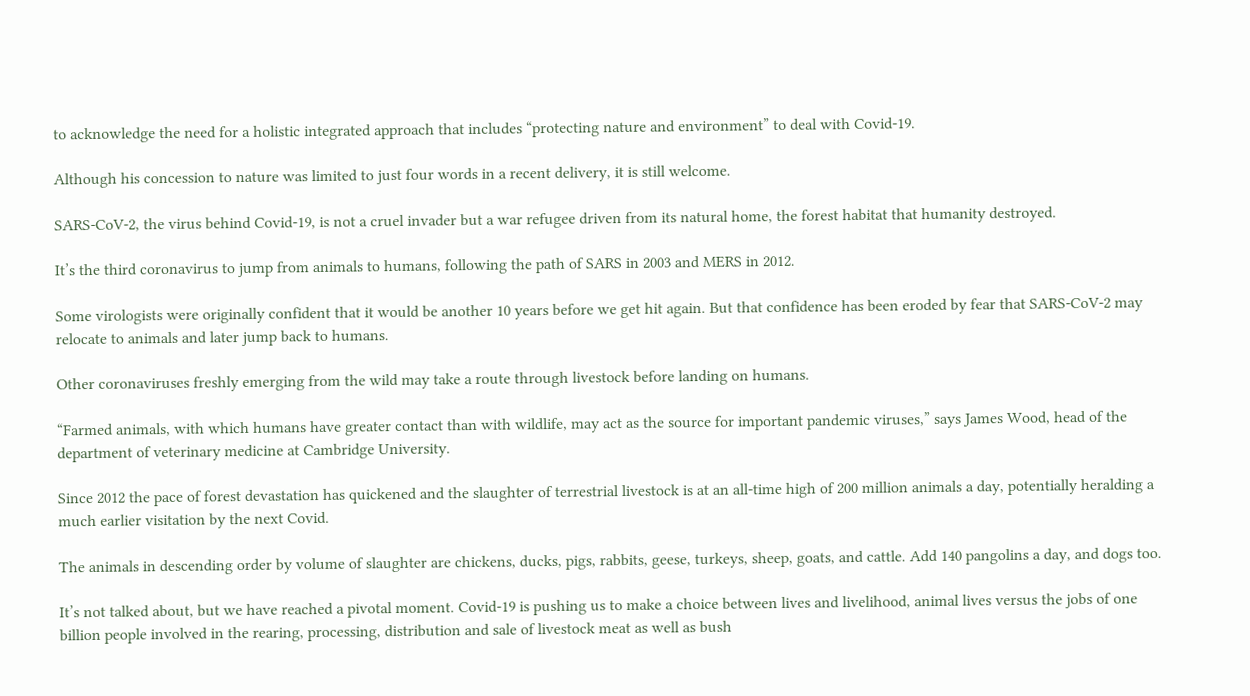to acknowledge the need for a holistic integrated approach that includes “protecting nature and environment” to deal with Covid-19.

Although his concession to nature was limited to just four words in a recent delivery, it is still welcome.

SARS-CoV-2, the virus behind Covid-19, is not a cruel invader but a war refugee driven from its natural home, the forest habitat that humanity destroyed.

It’s the third coronavirus to jump from animals to humans, following the path of SARS in 2003 and MERS in 2012.

Some virologists were originally confident that it would be another 10 years before we get hit again. But that confidence has been eroded by fear that SARS-CoV-2 may relocate to animals and later jump back to humans.

Other coronaviruses freshly emerging from the wild may take a route through livestock before landing on humans.

“Farmed animals, with which humans have greater contact than with wildlife, may act as the source for important pandemic viruses,” says James Wood, head of the department of veterinary medicine at Cambridge University.

Since 2012 the pace of forest devastation has quickened and the slaughter of terrestrial livestock is at an all-time high of 200 million animals a day, potentially heralding a much earlier visitation by the next Covid.

The animals in descending order by volume of slaughter are chickens, ducks, pigs, rabbits, geese, turkeys, sheep, goats, and cattle. Add 140 pangolins a day, and dogs too.

It’s not talked about, but we have reached a pivotal moment. Covid-19 is pushing us to make a choice between lives and livelihood, animal lives versus the jobs of one billion people involved in the rearing, processing, distribution and sale of livestock meat as well as bush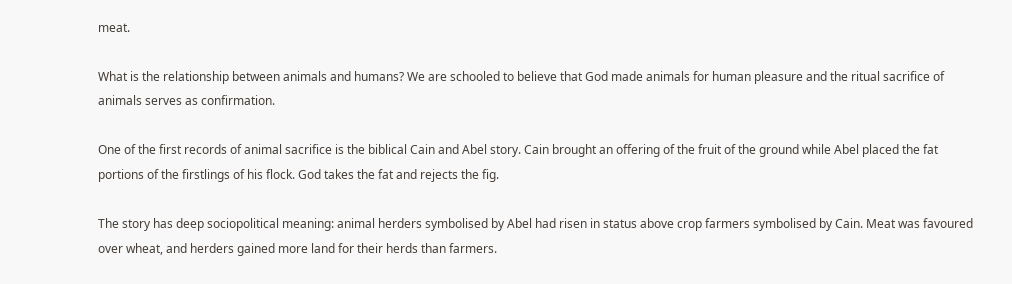meat.

What is the relationship between animals and humans? We are schooled to believe that God made animals for human pleasure and the ritual sacrifice of animals serves as confirmation.

One of the first records of animal sacrifice is the biblical Cain and Abel story. Cain brought an offering of the fruit of the ground while Abel placed the fat portions of the firstlings of his flock. God takes the fat and rejects the fig.

The story has deep sociopolitical meaning: animal herders symbolised by Abel had risen in status above crop farmers symbolised by Cain. Meat was favoured over wheat, and herders gained more land for their herds than farmers.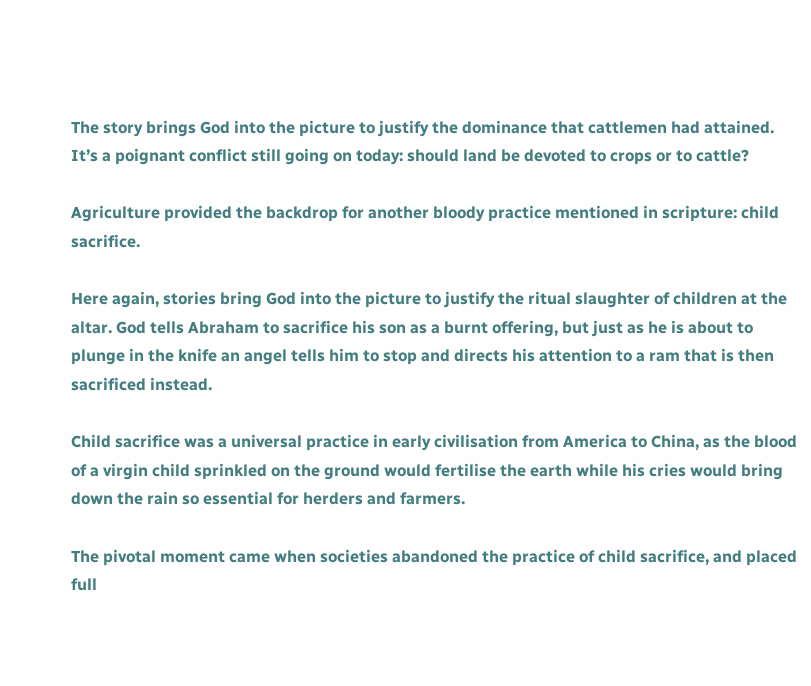The story brings God into the picture to justify the dominance that cattlemen had attained. It’s a poignant conflict still going on today: should land be devoted to crops or to cattle?

Agriculture provided the backdrop for another bloody practice mentioned in scripture: child sacrifice.

Here again, stories bring God into the picture to justify the ritual slaughter of children at the altar. God tells Abraham to sacrifice his son as a burnt offering, but just as he is about to plunge in the knife an angel tells him to stop and directs his attention to a ram that is then sacrificed instead.

Child sacrifice was a universal practice in early civilisation from America to China, as the blood of a virgin child sprinkled on the ground would fertilise the earth while his cries would bring down the rain so essential for herders and farmers.

The pivotal moment came when societies abandoned the practice of child sacrifice, and placed full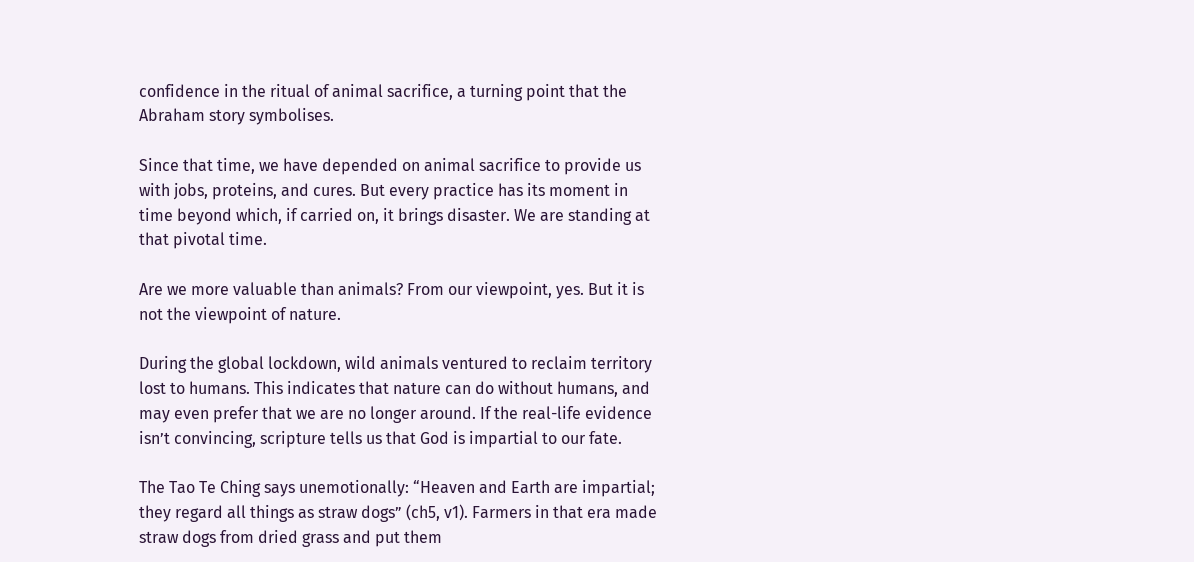confidence in the ritual of animal sacrifice, a turning point that the Abraham story symbolises.

Since that time, we have depended on animal sacrifice to provide us with jobs, proteins, and cures. But every practice has its moment in time beyond which, if carried on, it brings disaster. We are standing at that pivotal time.

Are we more valuable than animals? From our viewpoint, yes. But it is not the viewpoint of nature.

During the global lockdown, wild animals ventured to reclaim territory lost to humans. This indicates that nature can do without humans, and may even prefer that we are no longer around. If the real-life evidence isn’t convincing, scripture tells us that God is impartial to our fate.

The Tao Te Ching says unemotionally: “Heaven and Earth are impartial; they regard all things as straw dogs” (ch5, v1). Farmers in that era made straw dogs from dried grass and put them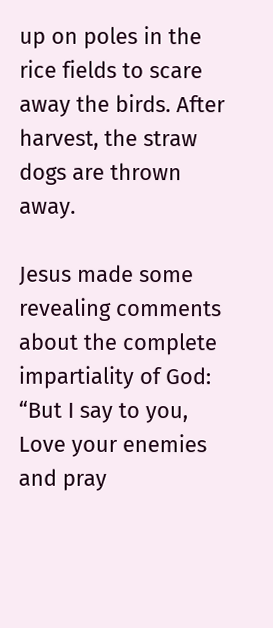up on poles in the rice fields to scare away the birds. After harvest, the straw dogs are thrown away.

Jesus made some revealing comments about the complete impartiality of God: “But I say to you, Love your enemies and pray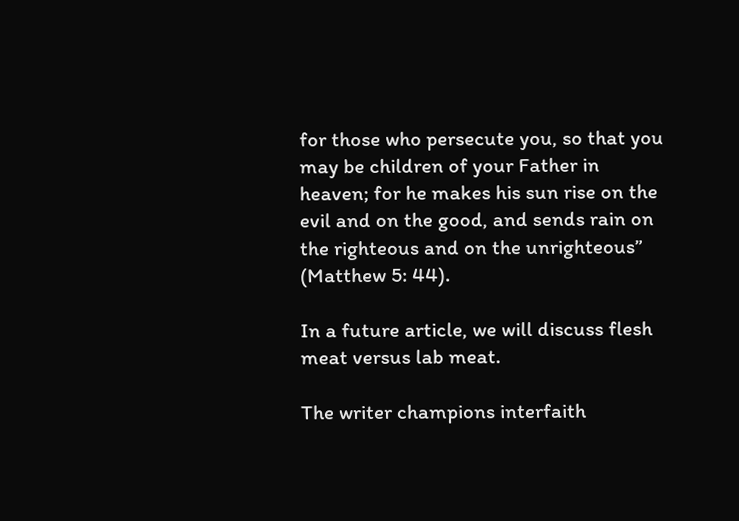for those who persecute you, so that you may be children of your Father in heaven; for he makes his sun rise on the evil and on the good, and sends rain on the righteous and on the unrighteous” (Matthew 5: 44).

In a future article, we will discuss flesh meat versus lab meat.

The writer champions interfaith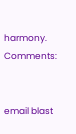harmony. Comments:


email blast